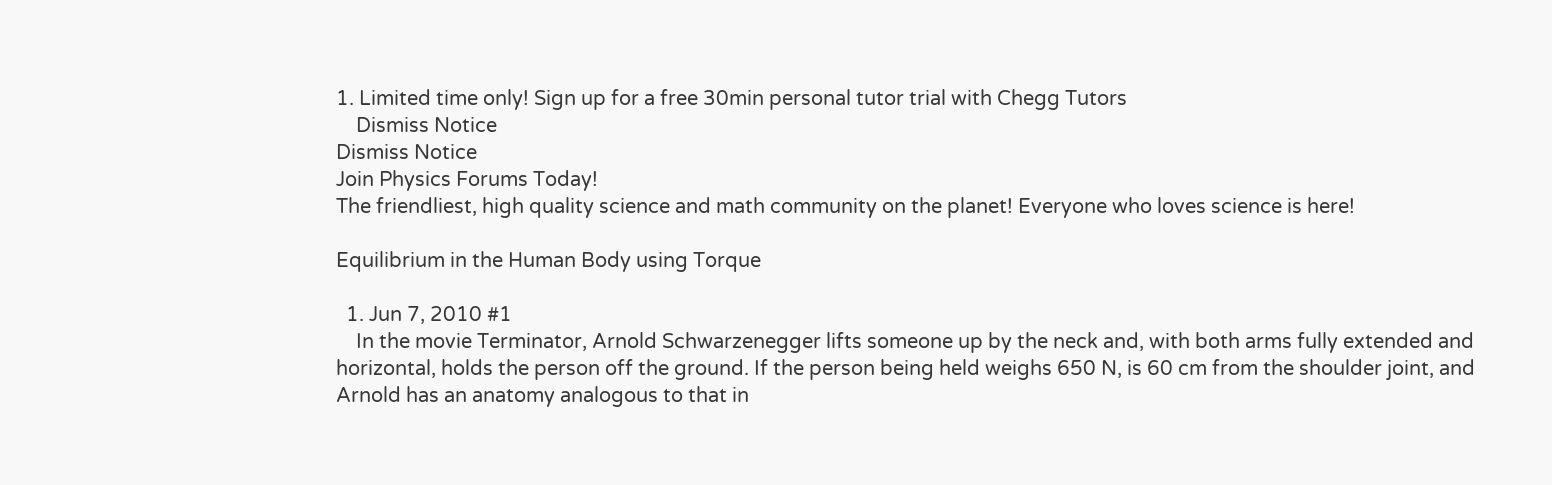1. Limited time only! Sign up for a free 30min personal tutor trial with Chegg Tutors
    Dismiss Notice
Dismiss Notice
Join Physics Forums Today!
The friendliest, high quality science and math community on the planet! Everyone who loves science is here!

Equilibrium in the Human Body using Torque

  1. Jun 7, 2010 #1
    In the movie Terminator, Arnold Schwarzenegger lifts someone up by the neck and, with both arms fully extended and horizontal, holds the person off the ground. If the person being held weighs 650 N, is 60 cm from the shoulder joint, and Arnold has an anatomy analogous to that in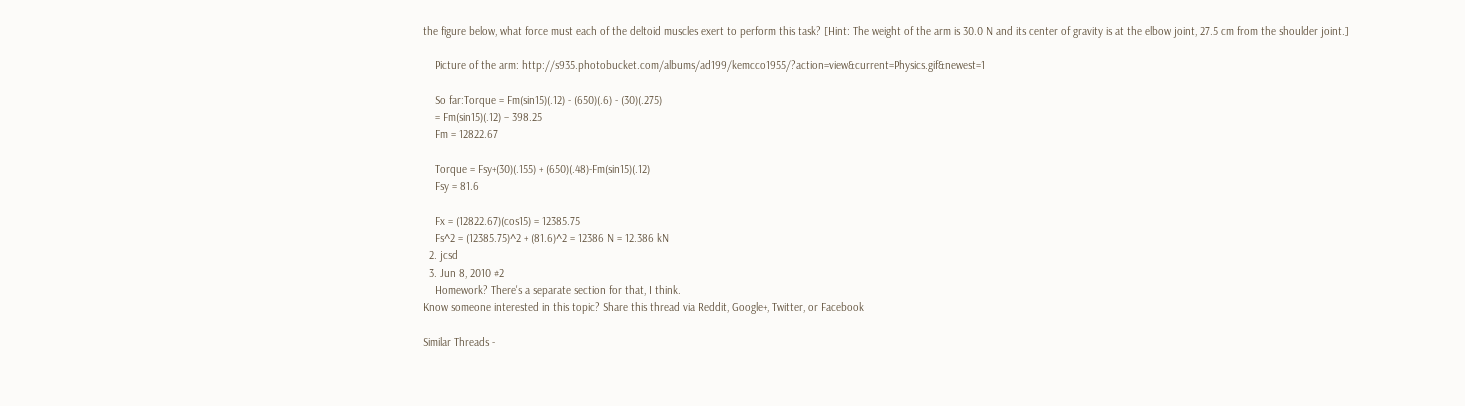the figure below, what force must each of the deltoid muscles exert to perform this task? [Hint: The weight of the arm is 30.0 N and its center of gravity is at the elbow joint, 27.5 cm from the shoulder joint.]

    Picture of the arm: http://s935.photobucket.com/albums/ad199/kemcco1955/?action=view&current=Physics.gif&newest=1

    So far:Torque = Fm(sin15)(.12) - (650)(.6) - (30)(.275)
    = Fm(sin15)(.12) – 398.25
    Fm = 12822.67

    Torque = Fsy+(30)(.155) + (650)(.48)-Fm(sin15)(.12)
    Fsy = 81.6

    Fx = (12822.67)(cos15) = 12385.75
    Fs^2 = (12385.75)^2 + (81.6)^2 = 12386 N = 12.386 kN
  2. jcsd
  3. Jun 8, 2010 #2
    Homework? There's a separate section for that, I think.
Know someone interested in this topic? Share this thread via Reddit, Google+, Twitter, or Facebook

Similar Threads -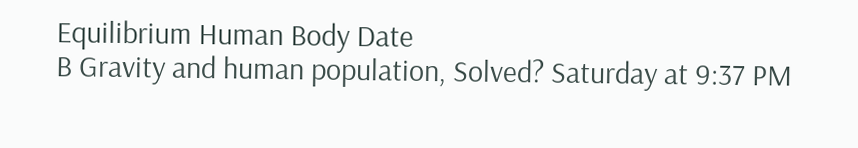Equilibrium Human Body Date
B Gravity and human population, Solved? Saturday at 9:37 PM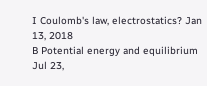I Coulomb's law, electrostatics? Jan 13, 2018
B Potential energy and equilibrium Jul 23,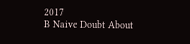2017
B Naive Doubt About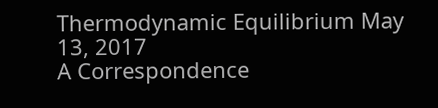Thermodynamic Equilibrium May 13, 2017
A Correspondence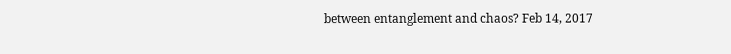between entanglement and chaos? Feb 14, 2017